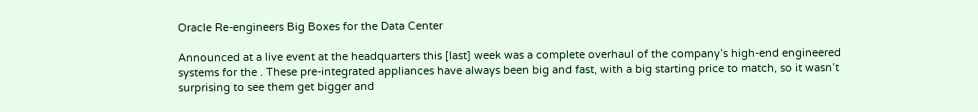Oracle Re-engineers Big Boxes for the Data Center

Announced at a live event at the headquarters this [last] week was a complete overhaul of the company’s high-end engineered systems for the . These pre-integrated appliances have always been big and fast, with a big starting price to match, so it wasn’t surprising to see them get bigger and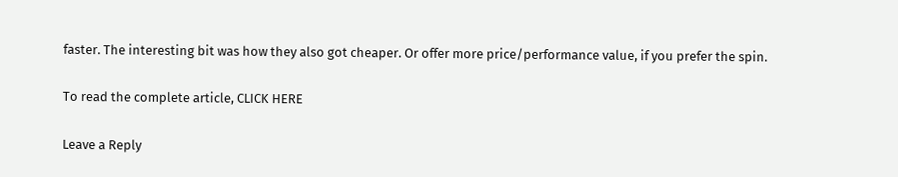faster. The interesting bit was how they also got cheaper. Or offer more price/performance value, if you prefer the spin.

To read the complete article, CLICK HERE

Leave a Reply